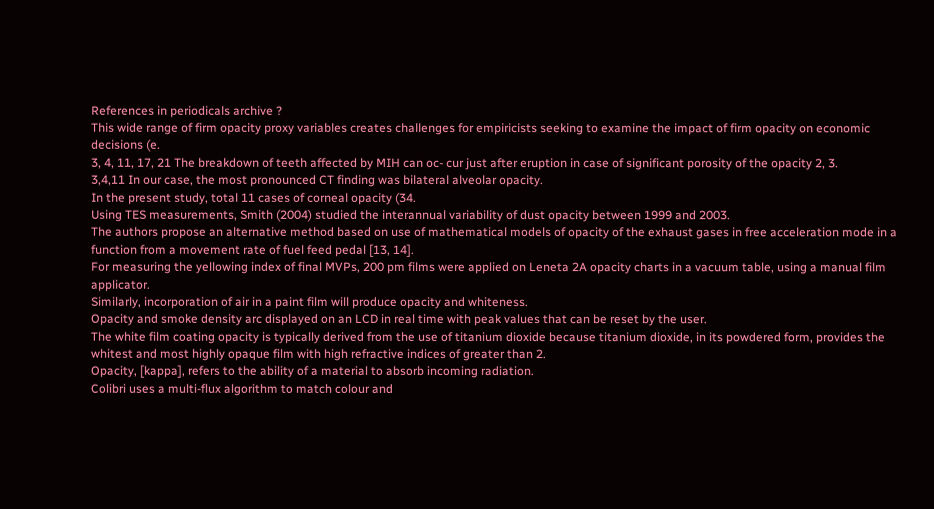References in periodicals archive ?
This wide range of firm opacity proxy variables creates challenges for empiricists seeking to examine the impact of firm opacity on economic decisions (e.
3, 4, 11, 17, 21 The breakdown of teeth affected by MIH can oc- cur just after eruption in case of significant porosity of the opacity 2, 3.
3,4,11 In our case, the most pronounced CT finding was bilateral alveolar opacity.
In the present study, total 11 cases of corneal opacity (34.
Using TES measurements, Smith (2004) studied the interannual variability of dust opacity between 1999 and 2003.
The authors propose an alternative method based on use of mathematical models of opacity of the exhaust gases in free acceleration mode in a function from a movement rate of fuel feed pedal [13, 14].
For measuring the yellowing index of final MVPs, 200 pm films were applied on Leneta 2A opacity charts in a vacuum table, using a manual film applicator.
Similarly, incorporation of air in a paint film will produce opacity and whiteness.
Opacity and smoke density arc displayed on an LCD in real time with peak values that can be reset by the user.
The white film coating opacity is typically derived from the use of titanium dioxide because titanium dioxide, in its powdered form, provides the whitest and most highly opaque film with high refractive indices of greater than 2.
Opacity, [kappa], refers to the ability of a material to absorb incoming radiation.
Colibri uses a multi-flux algorithm to match colour and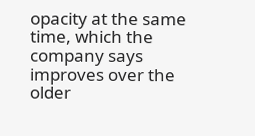opacity at the same time, which the company says improves over the older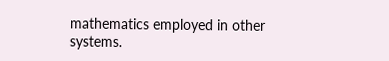mathematics employed in other systems.